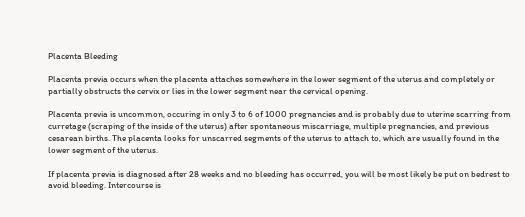Placenta Bleeding

Placenta previa occurs when the placenta attaches somewhere in the lower segment of the uterus and completely or partially obstructs the cervix or lies in the lower segment near the cervical opening.

Placenta previa is uncommon, occuring in only 3 to 6 of 1000 pregnancies and is probably due to uterine scarring from curretage (scraping of the inside of the uterus) after spontaneous miscarriage, multiple pregnancies, and previous cesarean births. The placenta looks for unscarred segments of the uterus to attach to, which are usually found in the lower segment of the uterus.

If placenta previa is diagnosed after 28 weeks and no bleeding has occurred, you will be most likely be put on bedrest to avoid bleeding. Intercourse is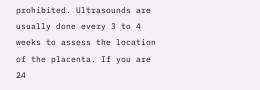prohibited. Ultrasounds are usually done every 3 to 4 weeks to assess the location of the placenta. If you are 24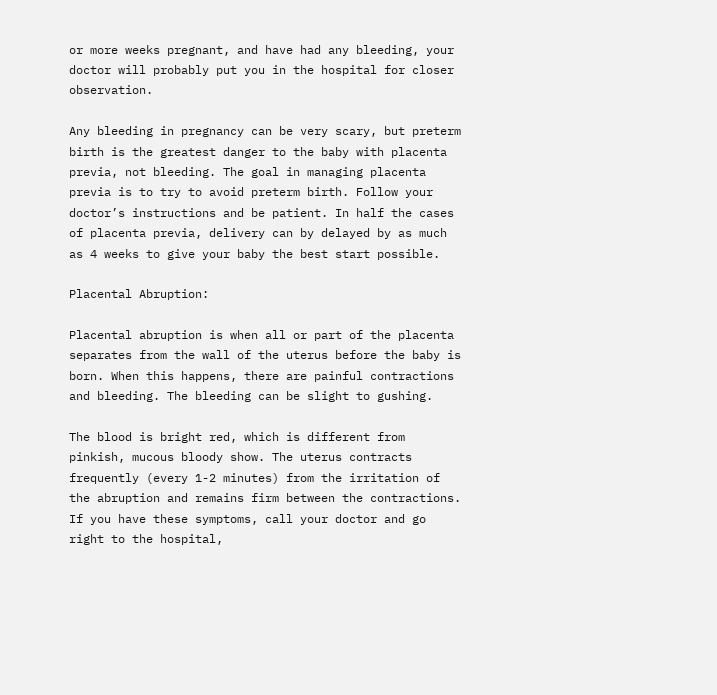or more weeks pregnant, and have had any bleeding, your doctor will probably put you in the hospital for closer observation.

Any bleeding in pregnancy can be very scary, but preterm birth is the greatest danger to the baby with placenta previa, not bleeding. The goal in managing placenta previa is to try to avoid preterm birth. Follow your doctor’s instructions and be patient. In half the cases of placenta previa, delivery can by delayed by as much as 4 weeks to give your baby the best start possible.

Placental Abruption:

Placental abruption is when all or part of the placenta separates from the wall of the uterus before the baby is born. When this happens, there are painful contractions and bleeding. The bleeding can be slight to gushing.

The blood is bright red, which is different from pinkish, mucous bloody show. The uterus contracts frequently (every 1-2 minutes) from the irritation of the abruption and remains firm between the contractions. If you have these symptoms, call your doctor and go right to the hospital,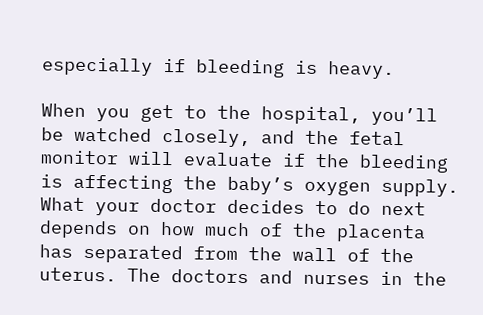especially if bleeding is heavy.

When you get to the hospital, you’ll be watched closely, and the fetal monitor will evaluate if the bleeding is affecting the baby’s oxygen supply. What your doctor decides to do next depends on how much of the placenta has separated from the wall of the uterus. The doctors and nurses in the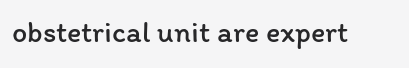obstetrical unit are expert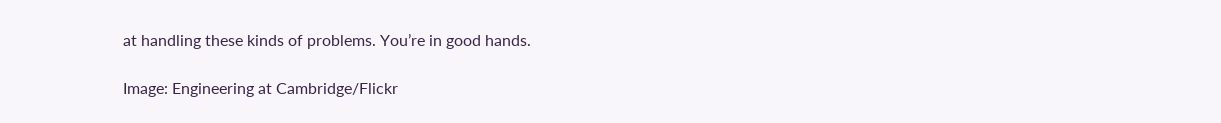at handling these kinds of problems. You’re in good hands.

Image: Engineering at Cambridge/Flickr